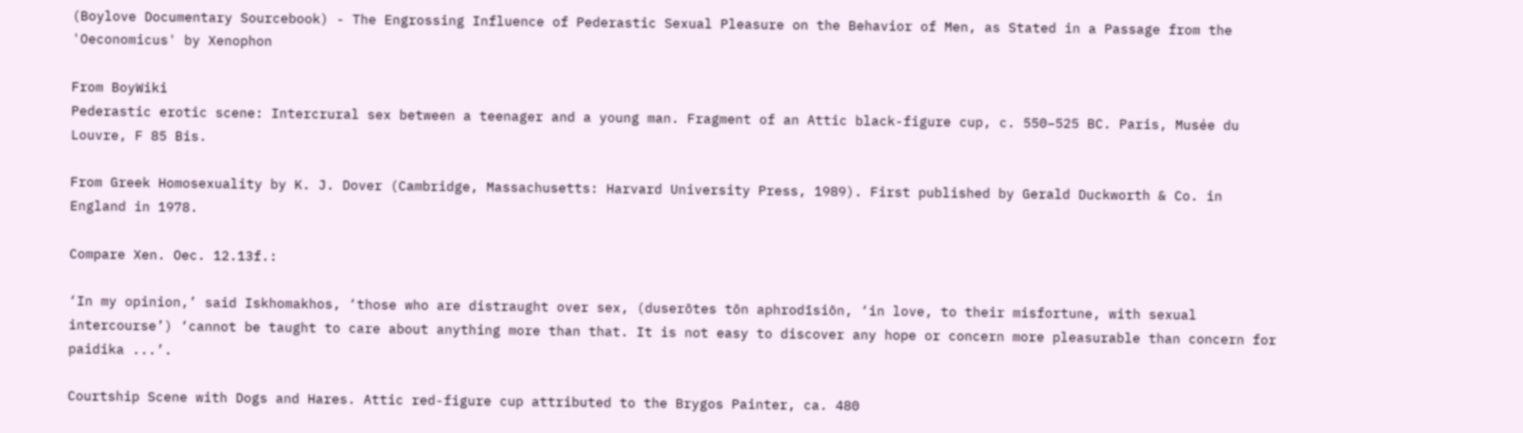(Boylove Documentary Sourcebook) - The Engrossing Influence of Pederastic Sexual Pleasure on the Behavior of Men, as Stated in a Passage from the 'Oeconomicus' by Xenophon

From BoyWiki
Pederastic erotic scene: Intercrural sex between a teenager and a young man. Fragment of an Attic black-figure cup, c. 550–525 BC. Paris, Musée du Louvre, F 85 Bis.

From Greek Homosexuality by K. J. Dover (Cambridge, Massachusetts: Harvard University Press, 1989). First published by Gerald Duckworth & Co. in England in 1978.

Compare Xen. Oec. 12.13f.:

‘In my opinion,’ said Iskhomakhos, ‘those who are distraught over sex, (duserōtes tōn aphrodīsiōn, ‘in love, to their misfortune, with sexual intercourse’) ‘cannot be taught to care about anything more than that. It is not easy to discover any hope or concern more pleasurable than concern for paidika ...’.

Courtship Scene with Dogs and Hares. Attic red-figure cup attributed to the Brygos Painter, ca. 480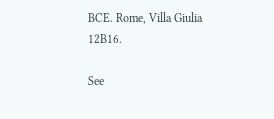BCE. Rome, Villa Giulia 12B16.

See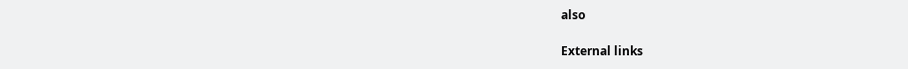also

External links